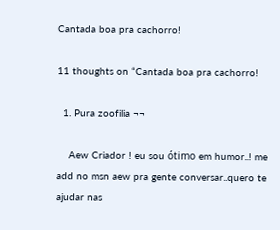Cantada boa pra cachorro!

11 thoughts on “Cantada boa pra cachorro!

  1. Pura zoofilia ¬¬

    Aew Criador ! eu sou ótimo em humor..! me add no msn aew pra gente conversar..quero te ajudar nas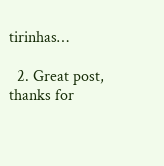tirinhas…

  2. Great post, thanks for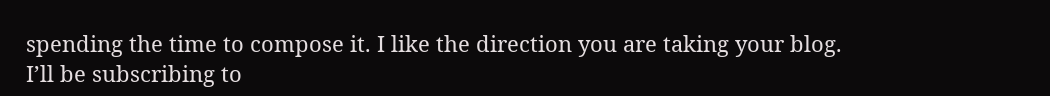spending the time to compose it. I like the direction you are taking your blog. I’ll be subscribing to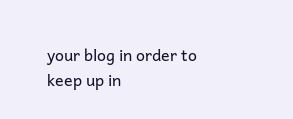your blog in order to keep up in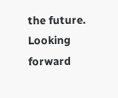the future. Looking forward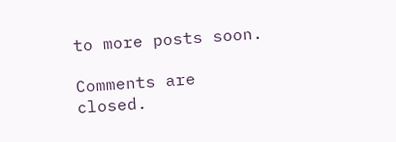to more posts soon.

Comments are closed.